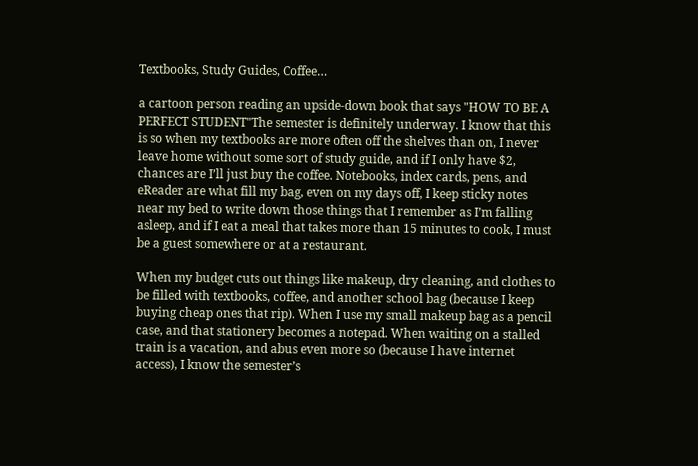Textbooks, Study Guides, Coffee…

a cartoon person reading an upside-down book that says "HOW TO BE A PERFECT STUDENT"The semester is definitely underway. I know that this is so when my textbooks are more often off the shelves than on, I never leave home without some sort of study guide, and if I only have $2, chances are I’ll just buy the coffee. Notebooks, index cards, pens, and eReader are what fill my bag, even on my days off, I keep sticky notes near my bed to write down those things that I remember as I’m falling asleep, and if I eat a meal that takes more than 15 minutes to cook, I must be a guest somewhere or at a restaurant.

When my budget cuts out things like makeup, dry cleaning, and clothes to be filled with textbooks, coffee, and another school bag (because I keep buying cheap ones that rip). When I use my small makeup bag as a pencil case, and that stationery becomes a notepad. When waiting on a stalled train is a vacation, and abus even more so (because I have internet access), I know the semester’s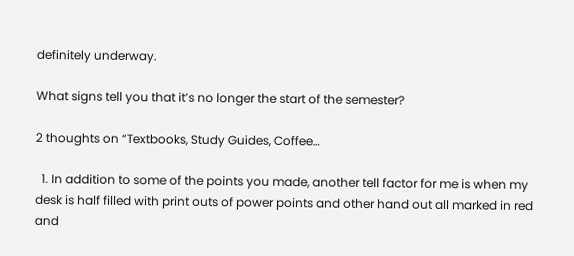definitely underway.

What signs tell you that it’s no longer the start of the semester?

2 thoughts on “Textbooks, Study Guides, Coffee…

  1. In addition to some of the points you made, another tell factor for me is when my desk is half filled with print outs of power points and other hand out all marked in red and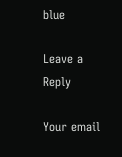blue

Leave a Reply

Your email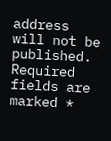address will not be published. Required fields are marked *